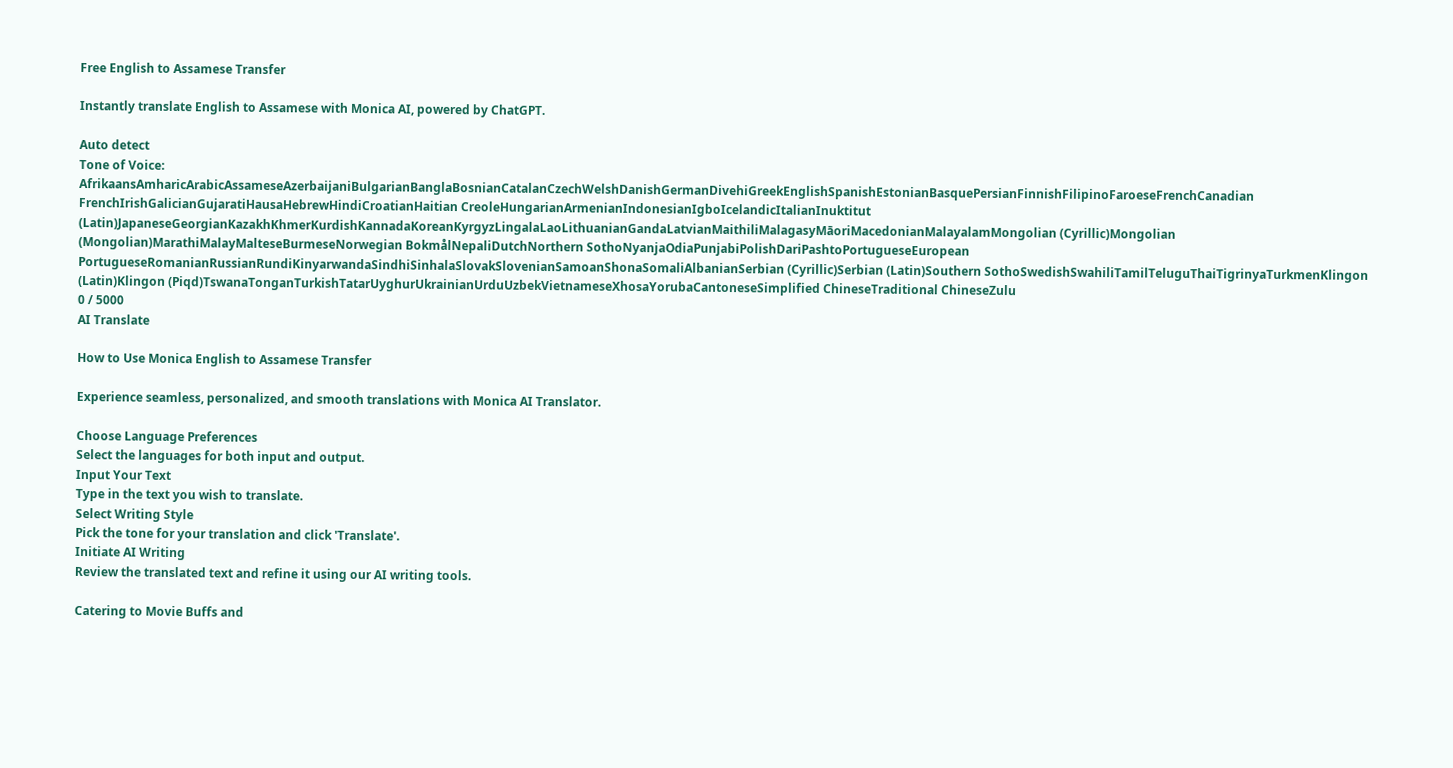Free English to Assamese Transfer

Instantly translate English to Assamese with Monica AI, powered by ChatGPT.

Auto detect
Tone of Voice:
AfrikaansAmharicArabicAssameseAzerbaijaniBulgarianBanglaBosnianCatalanCzechWelshDanishGermanDivehiGreekEnglishSpanishEstonianBasquePersianFinnishFilipinoFaroeseFrenchCanadian FrenchIrishGalicianGujaratiHausaHebrewHindiCroatianHaitian CreoleHungarianArmenianIndonesianIgboIcelandicItalianInuktitut (Latin)JapaneseGeorgianKazakhKhmerKurdishKannadaKoreanKyrgyzLingalaLaoLithuanianGandaLatvianMaithiliMalagasyMāoriMacedonianMalayalamMongolian (Cyrillic)Mongolian (Mongolian)MarathiMalayMalteseBurmeseNorwegian BokmålNepaliDutchNorthern SothoNyanjaOdiaPunjabiPolishDariPashtoPortugueseEuropean PortugueseRomanianRussianRundiKinyarwandaSindhiSinhalaSlovakSlovenianSamoanShonaSomaliAlbanianSerbian (Cyrillic)Serbian (Latin)Southern SothoSwedishSwahiliTamilTeluguThaiTigrinyaTurkmenKlingon (Latin)Klingon (Piqd)TswanaTonganTurkishTatarUyghurUkrainianUrduUzbekVietnameseXhosaYorubaCantoneseSimplified ChineseTraditional ChineseZulu
0 / 5000
AI Translate

How to Use Monica English to Assamese Transfer

Experience seamless, personalized, and smooth translations with Monica AI Translator.

Choose Language Preferences
Select the languages for both input and output.
Input Your Text
Type in the text you wish to translate.
Select Writing Style
Pick the tone for your translation and click 'Translate'.
Initiate AI Writing
Review the translated text and refine it using our AI writing tools.

Catering to Movie Buffs and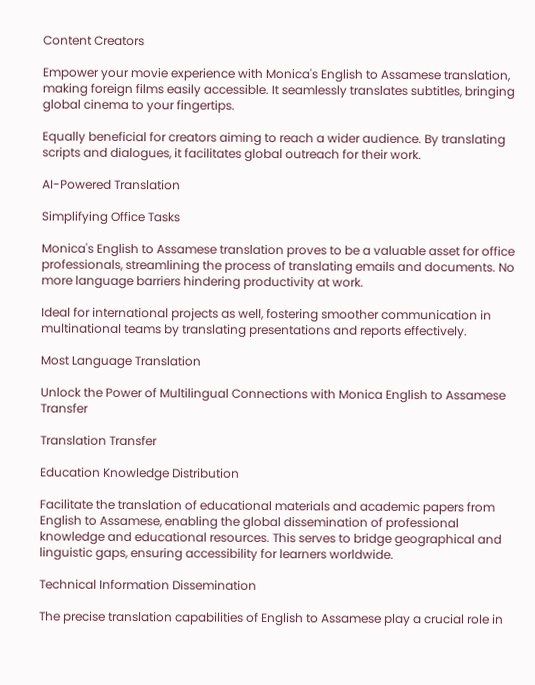Content Creators

Empower your movie experience with Monica's English to Assamese translation, making foreign films easily accessible. It seamlessly translates subtitles, bringing global cinema to your fingertips.

Equally beneficial for creators aiming to reach a wider audience. By translating scripts and dialogues, it facilitates global outreach for their work.

AI-Powered Translation

Simplifying Office Tasks

Monica's English to Assamese translation proves to be a valuable asset for office professionals, streamlining the process of translating emails and documents. No more language barriers hindering productivity at work.

Ideal for international projects as well, fostering smoother communication in multinational teams by translating presentations and reports effectively.

Most Language Translation

Unlock the Power of Multilingual Connections with Monica English to Assamese Transfer

Translation Transfer

Education Knowledge Distribution

Facilitate the translation of educational materials and academic papers from English to Assamese, enabling the global dissemination of professional knowledge and educational resources. This serves to bridge geographical and linguistic gaps, ensuring accessibility for learners worldwide.

Technical Information Dissemination

The precise translation capabilities of English to Assamese play a crucial role in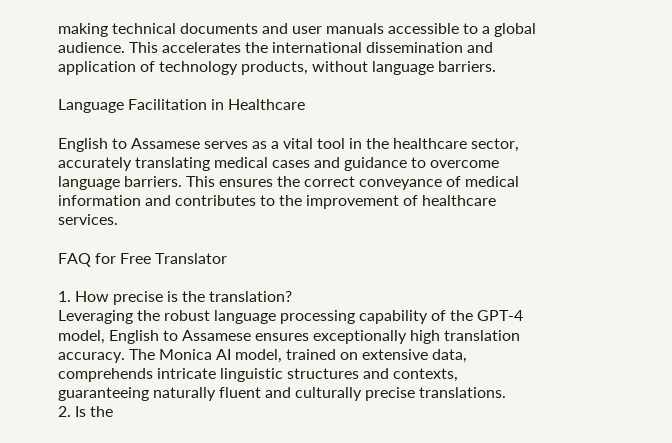making technical documents and user manuals accessible to a global audience. This accelerates the international dissemination and application of technology products, without language barriers.

Language Facilitation in Healthcare

English to Assamese serves as a vital tool in the healthcare sector, accurately translating medical cases and guidance to overcome language barriers. This ensures the correct conveyance of medical information and contributes to the improvement of healthcare services.

FAQ for Free Translator

1. How precise is the translation?
Leveraging the robust language processing capability of the GPT-4 model, English to Assamese ensures exceptionally high translation accuracy. The Monica AI model, trained on extensive data, comprehends intricate linguistic structures and contexts, guaranteeing naturally fluent and culturally precise translations.
2. Is the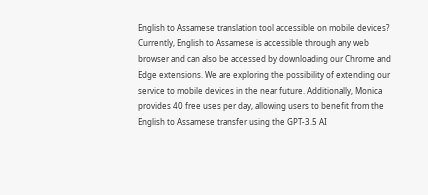English to Assamese translation tool accessible on mobile devices?
Currently, English to Assamese is accessible through any web browser and can also be accessed by downloading our Chrome and Edge extensions. We are exploring the possibility of extending our service to mobile devices in the near future. Additionally, Monica provides 40 free uses per day, allowing users to benefit from the English to Assamese transfer using the GPT-3.5 AI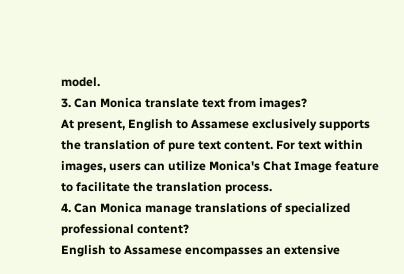model.
3. Can Monica translate text from images?
At present, English to Assamese exclusively supports the translation of pure text content. For text within images, users can utilize Monica's Chat Image feature to facilitate the translation process.
4. Can Monica manage translations of specialized professional content?
English to Assamese encompasses an extensive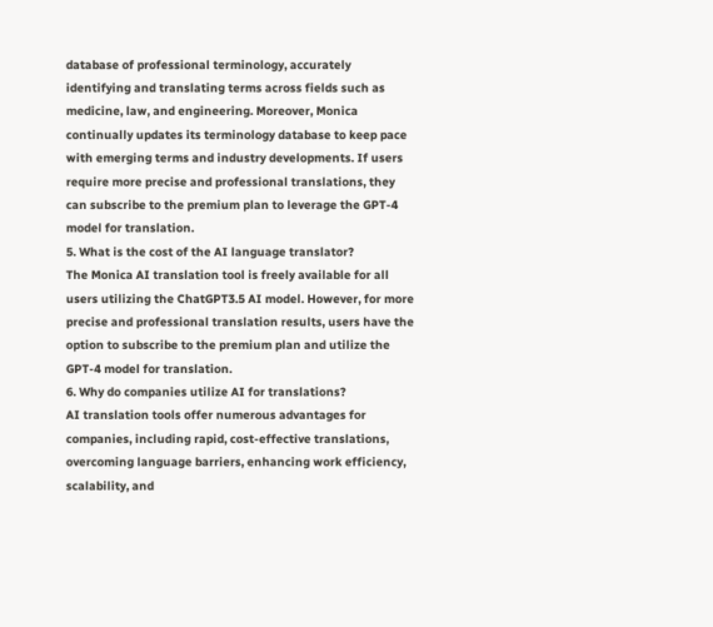database of professional terminology, accurately identifying and translating terms across fields such as medicine, law, and engineering. Moreover, Monica continually updates its terminology database to keep pace with emerging terms and industry developments. If users require more precise and professional translations, they can subscribe to the premium plan to leverage the GPT-4 model for translation.
5. What is the cost of the AI language translator?
The Monica AI translation tool is freely available for all users utilizing the ChatGPT3.5 AI model. However, for more precise and professional translation results, users have the option to subscribe to the premium plan and utilize the GPT-4 model for translation.
6. Why do companies utilize AI for translations?
AI translation tools offer numerous advantages for companies, including rapid, cost-effective translations, overcoming language barriers, enhancing work efficiency, scalability, and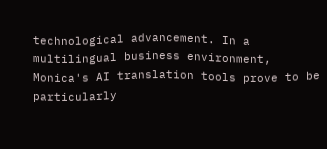technological advancement. In a multilingual business environment, Monica's AI translation tools prove to be particularly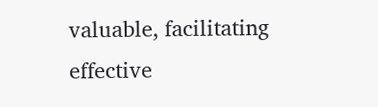valuable, facilitating effective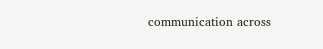communication across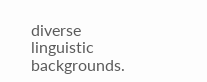diverse linguistic backgrounds.